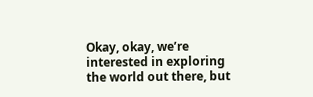Okay, okay, we’re interested in exploring the world out there, but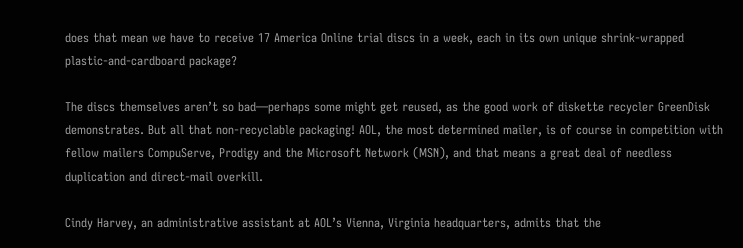does that mean we have to receive 17 America Online trial discs in a week, each in its own unique shrink-wrapped plastic-and-cardboard package?

The discs themselves aren’t so bad—perhaps some might get reused, as the good work of diskette recycler GreenDisk demonstrates. But all that non-recyclable packaging! AOL, the most determined mailer, is of course in competition with fellow mailers CompuServe, Prodigy and the Microsoft Network (MSN), and that means a great deal of needless duplication and direct-mail overkill.

Cindy Harvey, an administrative assistant at AOL’s Vienna, Virginia headquarters, admits that the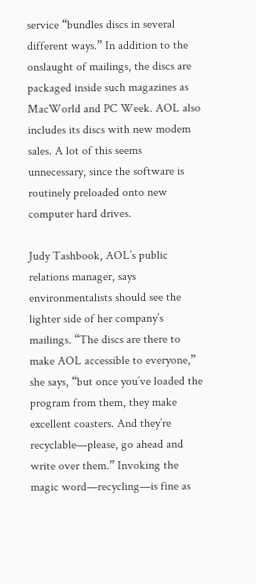service “bundles discs in several different ways.” In addition to the onslaught of mailings, the discs are packaged inside such magazines as MacWorld and PC Week. AOL also includes its discs with new modem sales. A lot of this seems unnecessary, since the software is routinely preloaded onto new computer hard drives.

Judy Tashbook, AOL’s public relations manager, says environmentalists should see the lighter side of her company’s mailings. “The discs are there to make AOL accessible to everyone,” she says, “but once you’ve loaded the program from them, they make excellent coasters. And they’re recyclable—please, go ahead and write over them.” Invoking the magic word—recycling—is fine as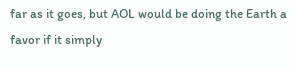far as it goes, but AOL would be doing the Earth a favor if it simply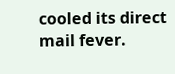cooled its direct mail fever.